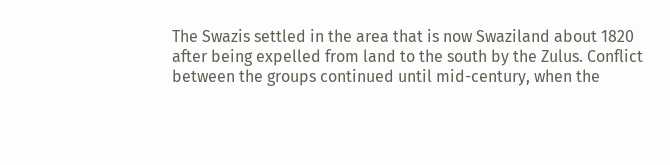The Swazis settled in the area that is now Swaziland about 1820 after being expelled from land to the south by the Zulus. Conflict between the groups continued until mid-century, when the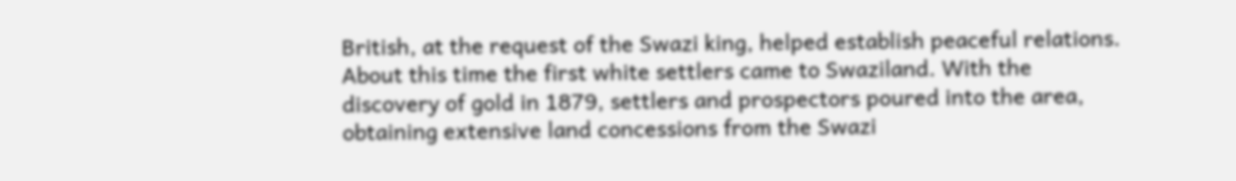British, at the request of the Swazi king, helped establish peaceful relations. About this time the first white settlers came to Swaziland. With the discovery of gold in 1879, settlers and prospectors poured into the area, obtaining extensive land concessions from the Swazi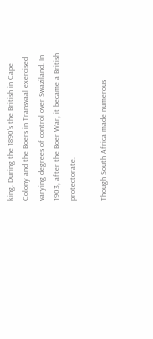king. During the 1890's the British in Cape Colony and the Boers in Transvaal exercised varying degrees of control over Swaziland. In 1903, after the Boer War, it became a British protectorate.

Though South Africa made numerous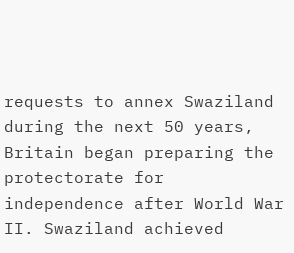requests to annex Swaziland during the next 50 years, Britain began preparing the protectorate for independence after World War II. Swaziland achieved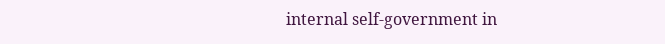internal self-government in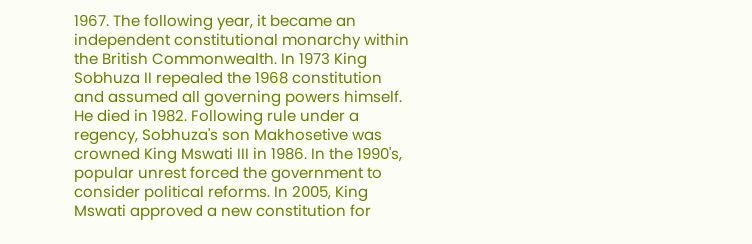1967. The following year, it became an independent constitutional monarchy within the British Commonwealth. In 1973 King Sobhuza II repealed the 1968 constitution and assumed all governing powers himself. He died in 1982. Following rule under a regency, Sobhuza's son Makhosetive was crowned King Mswati III in 1986. In the 1990's, popular unrest forced the government to consider political reforms. In 2005, King Mswati approved a new constitution for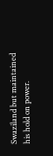Swaziland but maintained his hold on power.